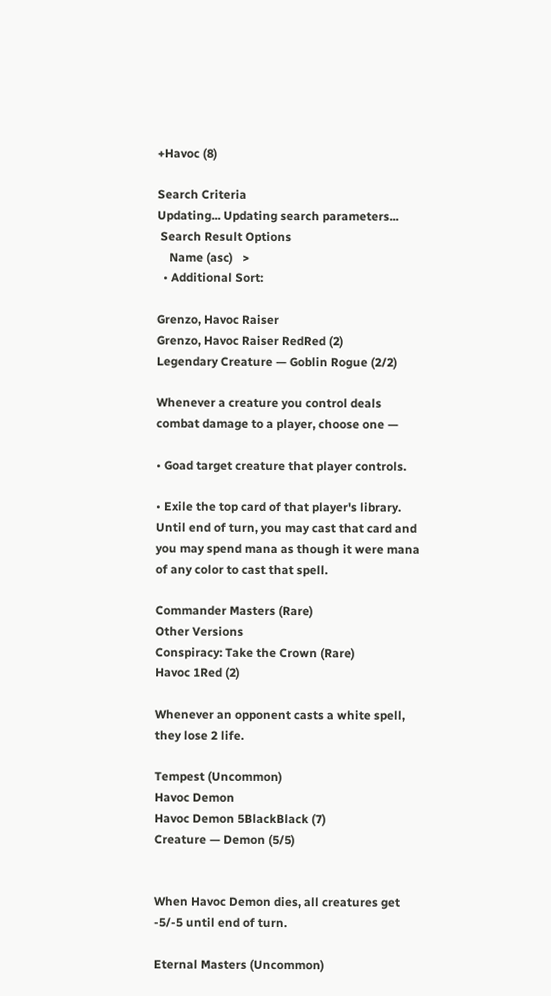+Havoc (8)

Search Criteria
Updating... Updating search parameters...
 Search Result Options
    Name (asc)   >
  • Additional Sort:

Grenzo, Havoc Raiser
Grenzo, Havoc Raiser RedRed (2)
Legendary Creature — Goblin Rogue (2/2)

Whenever a creature you control deals combat damage to a player, choose one —

• Goad target creature that player controls.

• Exile the top card of that player's library. Until end of turn, you may cast that card and you may spend mana as though it were mana of any color to cast that spell.

Commander Masters (Rare)
Other Versions
Conspiracy: Take the Crown (Rare)
Havoc 1Red (2)

Whenever an opponent casts a white spell, they lose 2 life.

Tempest (Uncommon)
Havoc Demon
Havoc Demon 5BlackBlack (7)
Creature — Demon (5/5)


When Havoc Demon dies, all creatures get -5/-5 until end of turn.

Eternal Masters (Uncommon)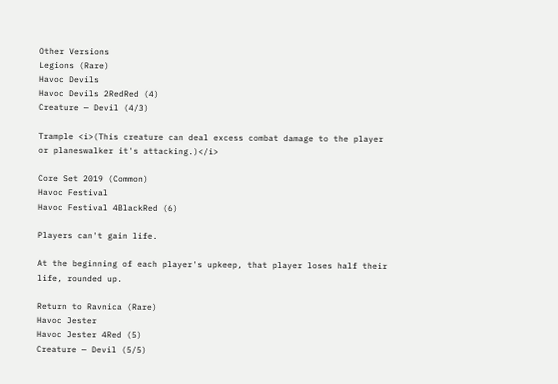Other Versions
Legions (Rare)
Havoc Devils
Havoc Devils 2RedRed (4)
Creature — Devil (4/3)

Trample <i>(This creature can deal excess combat damage to the player or planeswalker it's attacking.)</i>

Core Set 2019 (Common)
Havoc Festival
Havoc Festival 4BlackRed (6)

Players can't gain life.

At the beginning of each player's upkeep, that player loses half their life, rounded up.

Return to Ravnica (Rare)
Havoc Jester
Havoc Jester 4Red (5)
Creature — Devil (5/5)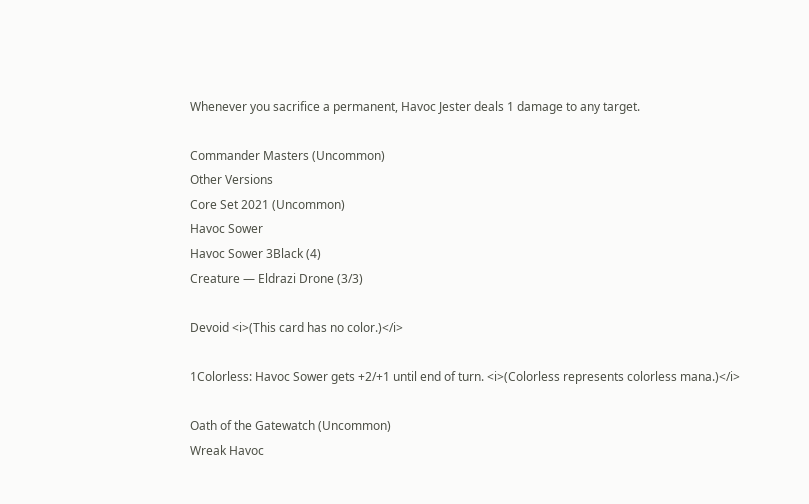Whenever you sacrifice a permanent, Havoc Jester deals 1 damage to any target.

Commander Masters (Uncommon)
Other Versions
Core Set 2021 (Uncommon)
Havoc Sower
Havoc Sower 3Black (4)
Creature — Eldrazi Drone (3/3)

Devoid <i>(This card has no color.)</i>

1Colorless: Havoc Sower gets +2/+1 until end of turn. <i>(Colorless represents colorless mana.)</i>

Oath of the Gatewatch (Uncommon)
Wreak Havoc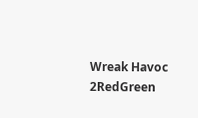Wreak Havoc 2RedGreen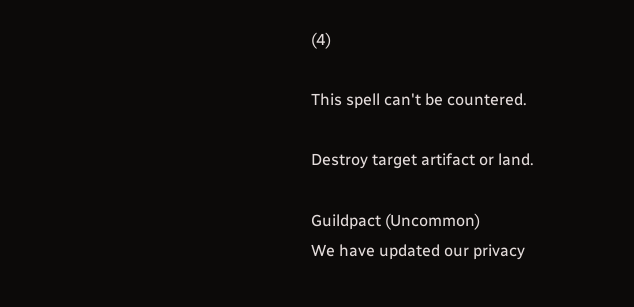(4)

This spell can't be countered.

Destroy target artifact or land.

Guildpact (Uncommon)
We have updated our privacy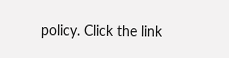policy. Click the link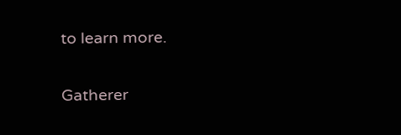to learn more.

Gatherer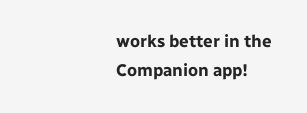works better in the Companion app!